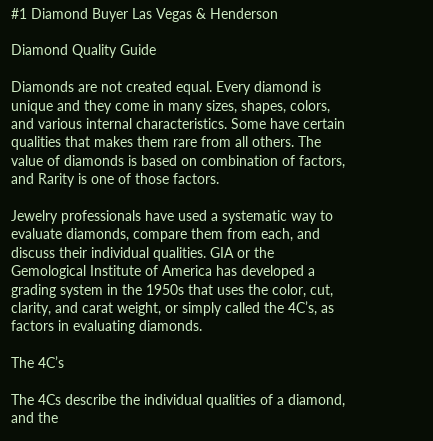#1 Diamond Buyer Las Vegas & Henderson

Diamond Quality Guide

Diamonds are not created equal. Every diamond is unique and they come in many sizes, shapes, colors, and various internal characteristics. Some have certain qualities that makes them rare from all others. The value of diamonds is based on combination of factors, and Rarity is one of those factors.

Jewelry professionals have used a systematic way to evaluate diamonds, compare them from each, and discuss their individual qualities. GIA or the Gemological Institute of America has developed a grading system in the 1950s that uses the color, cut, clarity, and carat weight, or simply called the 4C’s, as factors in evaluating diamonds.

The 4C’s

The 4Cs describe the individual qualities of a diamond, and the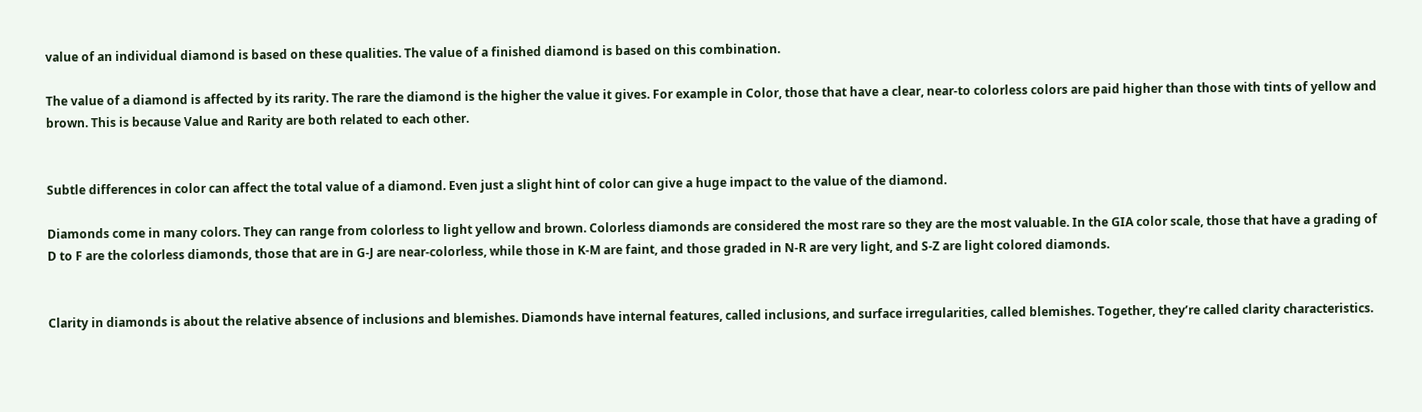value of an individual diamond is based on these qualities. The value of a finished diamond is based on this combination.

The value of a diamond is affected by its rarity. The rare the diamond is the higher the value it gives. For example in Color, those that have a clear, near-to colorless colors are paid higher than those with tints of yellow and brown. This is because Value and Rarity are both related to each other.


Subtle differences in color can affect the total value of a diamond. Even just a slight hint of color can give a huge impact to the value of the diamond.

Diamonds come in many colors. They can range from colorless to light yellow and brown. Colorless diamonds are considered the most rare so they are the most valuable. In the GIA color scale, those that have a grading of D to F are the colorless diamonds, those that are in G-J are near-colorless, while those in K-M are faint, and those graded in N-R are very light, and S-Z are light colored diamonds.


Clarity in diamonds is about the relative absence of inclusions and blemishes. Diamonds have internal features, called inclusions, and surface irregularities, called blemishes. Together, they’re called clarity characteristics.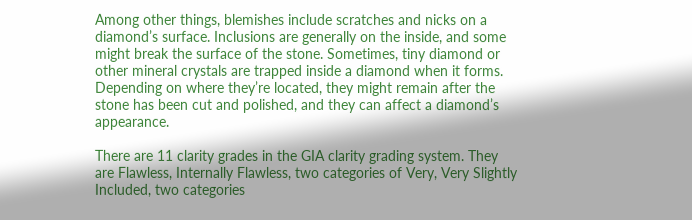Among other things, blemishes include scratches and nicks on a diamond’s surface. Inclusions are generally on the inside, and some might break the surface of the stone. Sometimes, tiny diamond or other mineral crystals are trapped inside a diamond when it forms. Depending on where they’re located, they might remain after the stone has been cut and polished, and they can affect a diamond’s appearance.

There are 11 clarity grades in the GIA clarity grading system. They are Flawless, Internally Flawless, two categories of Very, Very Slightly Included, two categories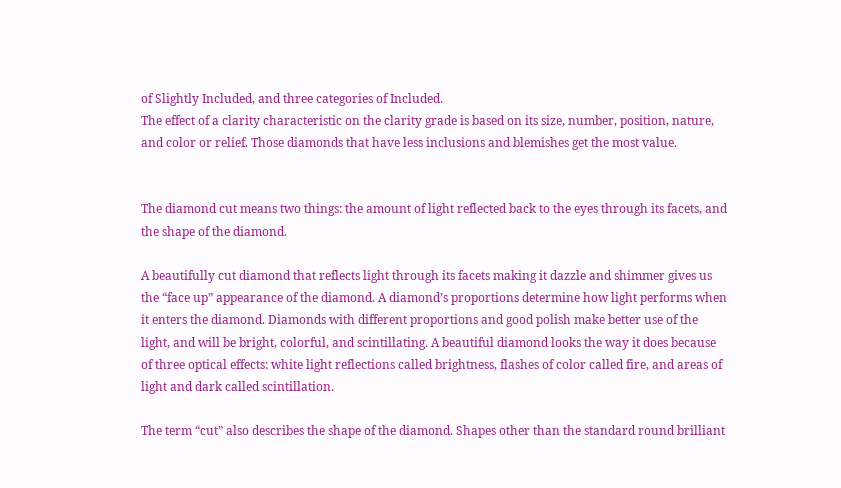of Slightly Included, and three categories of Included.
The effect of a clarity characteristic on the clarity grade is based on its size, number, position, nature, and color or relief. Those diamonds that have less inclusions and blemishes get the most value.


The diamond cut means two things: the amount of light reflected back to the eyes through its facets, and the shape of the diamond.

A beautifully cut diamond that reflects light through its facets making it dazzle and shimmer gives us the “face up” appearance of the diamond. A diamond’s proportions determine how light performs when it enters the diamond. Diamonds with different proportions and good polish make better use of the light, and will be bright, colorful, and scintillating. A beautiful diamond looks the way it does because of three optical effects: white light reflections called brightness, flashes of color called fire, and areas of light and dark called scintillation.

The term “cut” also describes the shape of the diamond. Shapes other than the standard round brilliant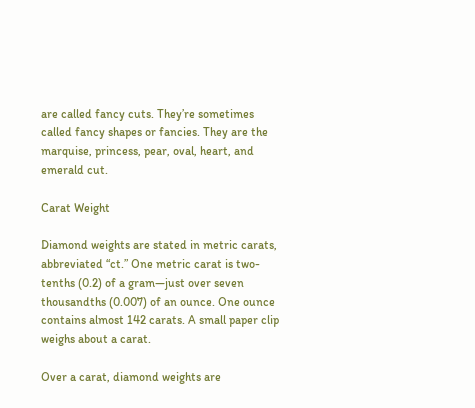are called fancy cuts. They’re sometimes called fancy shapes or fancies. They are the marquise, princess, pear, oval, heart, and emerald cut.

Carat Weight

Diamond weights are stated in metric carats, abbreviated “ct.” One metric carat is two-tenths (0.2) of a gram—just over seven thousandths (0.007) of an ounce. One ounce contains almost 142 carats. A small paper clip weighs about a carat.

Over a carat, diamond weights are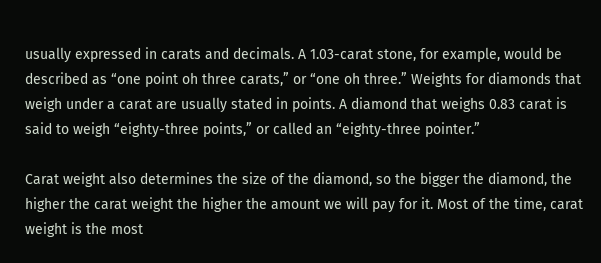usually expressed in carats and decimals. A 1.03-carat stone, for example, would be described as “one point oh three carats,” or “one oh three.” Weights for diamonds that weigh under a carat are usually stated in points. A diamond that weighs 0.83 carat is said to weigh “eighty-three points,” or called an “eighty-three pointer.”

Carat weight also determines the size of the diamond, so the bigger the diamond, the higher the carat weight the higher the amount we will pay for it. Most of the time, carat weight is the most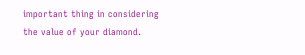important thing in considering the value of your diamond.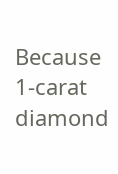Because 1-carat diamond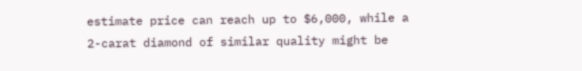estimate price can reach up to $6,000, while a 2-carat diamond of similar quality might be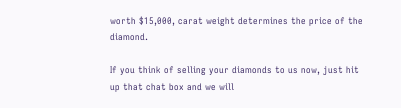worth $15,000, carat weight determines the price of the diamond.

If you think of selling your diamonds to us now, just hit up that chat box and we will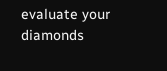evaluate your diamonds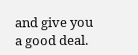and give you a good deal.